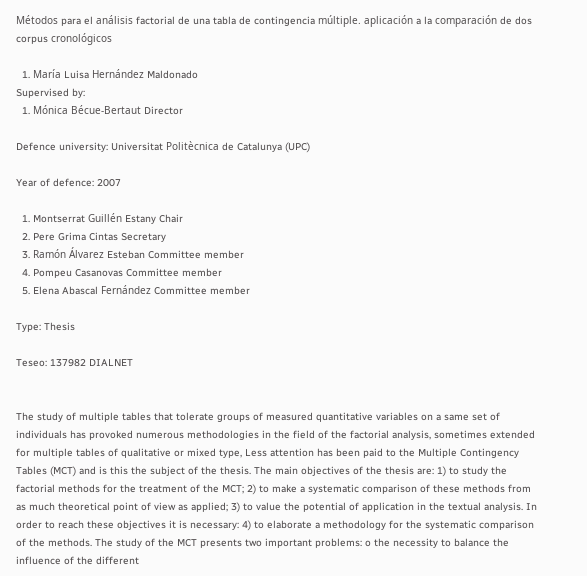Métodos para el análisis factorial de una tabla de contingencia múltiple. aplicación a la comparación de dos corpus cronológicos

  1. María Luisa Hernández Maldonado
Supervised by:
  1. Mónica Bécue-Bertaut Director

Defence university: Universitat Politècnica de Catalunya (UPC)

Year of defence: 2007

  1. Montserrat Guillén Estany Chair
  2. Pere Grima Cintas Secretary
  3. Ramón Álvarez Esteban Committee member
  4. Pompeu Casanovas Committee member
  5. Elena Abascal Fernández Committee member

Type: Thesis

Teseo: 137982 DIALNET


The study of multiple tables that tolerate groups of measured quantitative variables on a same set of individuals has provoked numerous methodologies in the field of the factorial analysis, sometimes extended for multiple tables of qualitative or mixed type, Less attention has been paid to the Multiple Contingency Tables (MCT) and is this the subject of the thesis. The main objectives of the thesis are: 1) to study the factorial methods for the treatment of the MCT; 2) to make a systematic comparison of these methods from as much theoretical point of view as applied; 3) to value the potential of application in the textual analysis. In order to reach these objectives it is necessary: 4) to elaborate a methodology for the systematic comparison of the methods. The study of the MCT presents two important problems: o the necessity to balance the influence of the different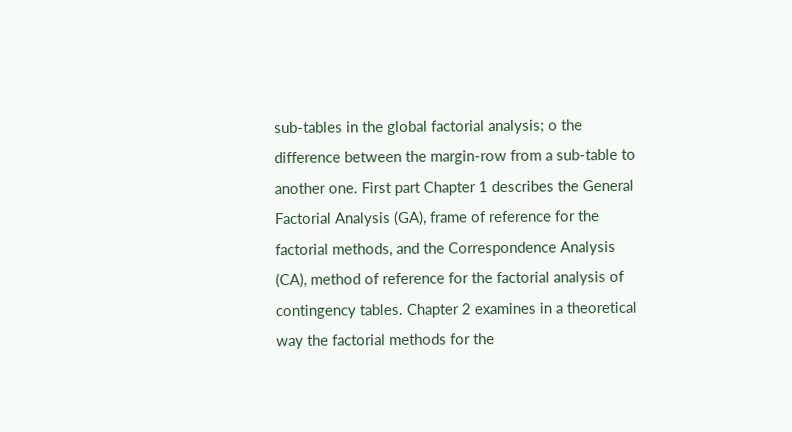sub-tables in the global factorial analysis; o the difference between the margin-row from a sub-table to another one. First part Chapter 1 describes the General Factorial Analysis (GA), frame of reference for the factorial methods, and the Correspondence Analysis (CA), method of reference for the factorial analysis of contingency tables. Chapter 2 examines in a theoretical way the factorial methods for the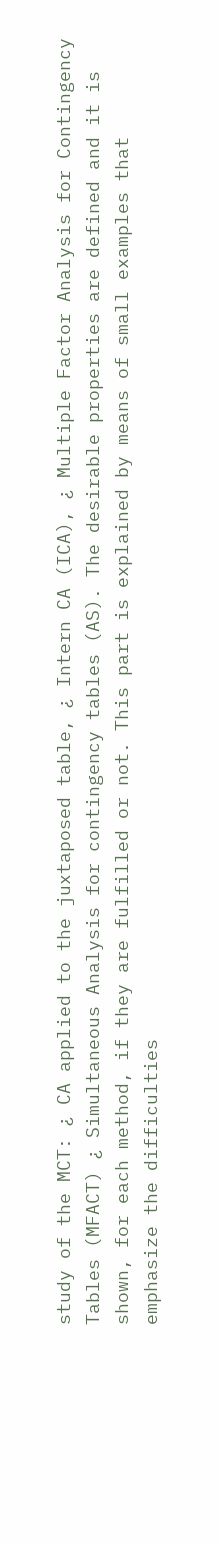study of the MCT: ¿ CA applied to the juxtaposed table, ¿ Intern CA (ICA), ¿ Multiple Factor Analysis for Contingency Tables (MFACT) ¿ Simultaneous Analysis for contingency tables (AS). The desirable properties are defined and it is shown, for each method, if they are fulfilled or not. This part is explained by means of small examples that emphasize the difficulties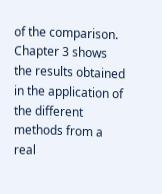of the comparison. Chapter 3 shows the results obtained in the application of the different methods from a real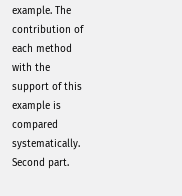example. The contribution of each method with the support of this example is compared systematically. Second part.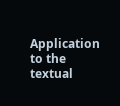Application to the textual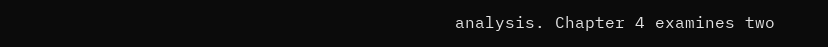analysis. Chapter 4 examines two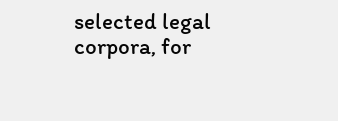selected legal corpora, for